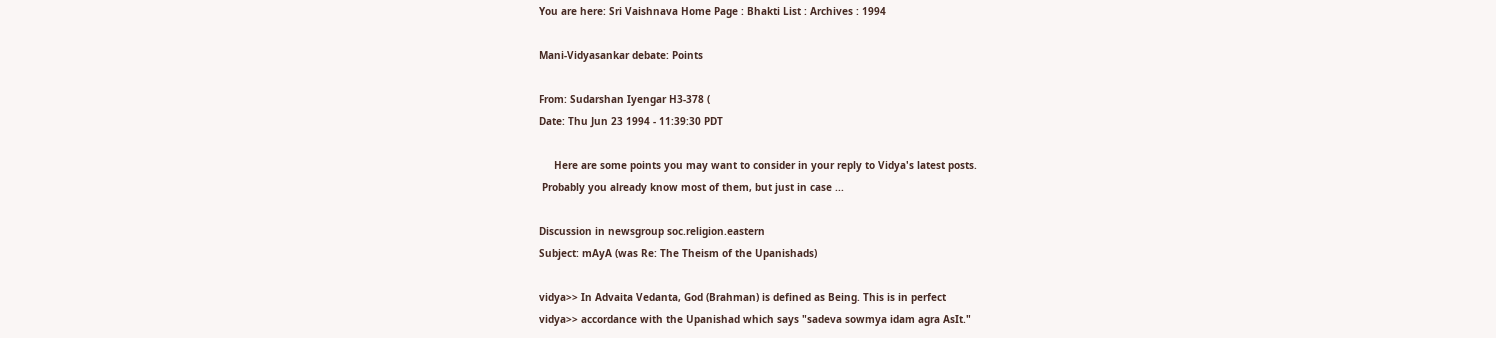You are here: Sri Vaishnava Home Page : Bhakti List : Archives : 1994

Mani-Vidyasankar debate: Points

From: Sudarshan Iyengar H3-378 (
Date: Thu Jun 23 1994 - 11:39:30 PDT

     Here are some points you may want to consider in your reply to Vidya's latest posts.
 Probably you already know most of them, but just in case ...

Discussion in newsgroup soc.religion.eastern
Subject: mAyA (was Re: The Theism of the Upanishads)

vidya>> In Advaita Vedanta, God (Brahman) is defined as Being. This is in perfect
vidya>> accordance with the Upanishad which says "sadeva sowmya idam agra AsIt."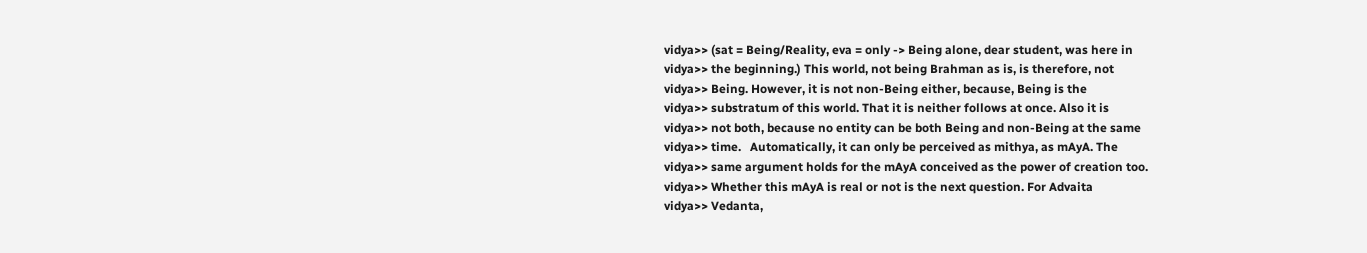vidya>> (sat = Being/Reality, eva = only -> Being alone, dear student, was here in
vidya>> the beginning.) This world, not being Brahman as is, is therefore, not
vidya>> Being. However, it is not non-Being either, because, Being is the
vidya>> substratum of this world. That it is neither follows at once. Also it is
vidya>> not both, because no entity can be both Being and non-Being at the same
vidya>> time.   Automatically, it can only be perceived as mithya, as mAyA. The
vidya>> same argument holds for the mAyA conceived as the power of creation too.
vidya>> Whether this mAyA is real or not is the next question. For Advaita
vidya>> Vedanta,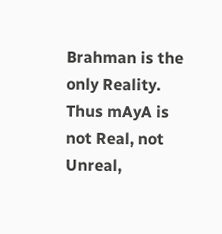Brahman is the only Reality. Thus mAyA is not Real, not Unreal,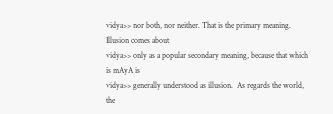vidya>> nor both, nor neither. That is the primary meaning. Illusion comes about
vidya>> only as a popular secondary meaning, because that which is mAyA is
vidya>> generally understood as illusion.  As regards the world, the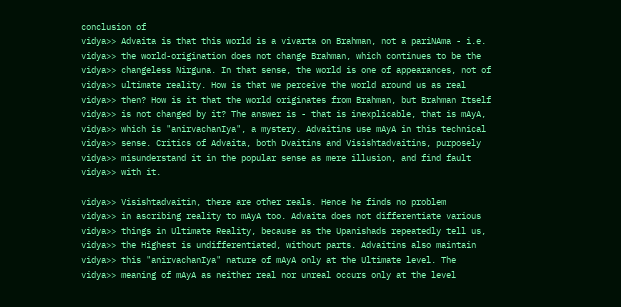conclusion of
vidya>> Advaita is that this world is a vivarta on Brahman, not a pariNAma - i.e.
vidya>> the world-origination does not change Brahman, which continues to be the
vidya>> changeless Nirguna. In that sense, the world is one of appearances, not of
vidya>> ultimate reality. How is that we perceive the world around us as real
vidya>> then? How is it that the world originates from Brahman, but Brahman Itself
vidya>> is not changed by it? The answer is - that is inexplicable, that is mAyA,
vidya>> which is "anirvachanIya", a mystery. Advaitins use mAyA in this technical
vidya>> sense. Critics of Advaita, both Dvaitins and Visishtadvaitins, purposely
vidya>> misunderstand it in the popular sense as mere illusion, and find fault
vidya>> with it.

vidya>> Visishtadvaitin, there are other reals. Hence he finds no problem
vidya>> in ascribing reality to mAyA too. Advaita does not differentiate various
vidya>> things in Ultimate Reality, because as the Upanishads repeatedly tell us,
vidya>> the Highest is undifferentiated, without parts. Advaitins also maintain
vidya>> this "anirvachanIya" nature of mAyA only at the Ultimate level. The
vidya>> meaning of mAyA as neither real nor unreal occurs only at the level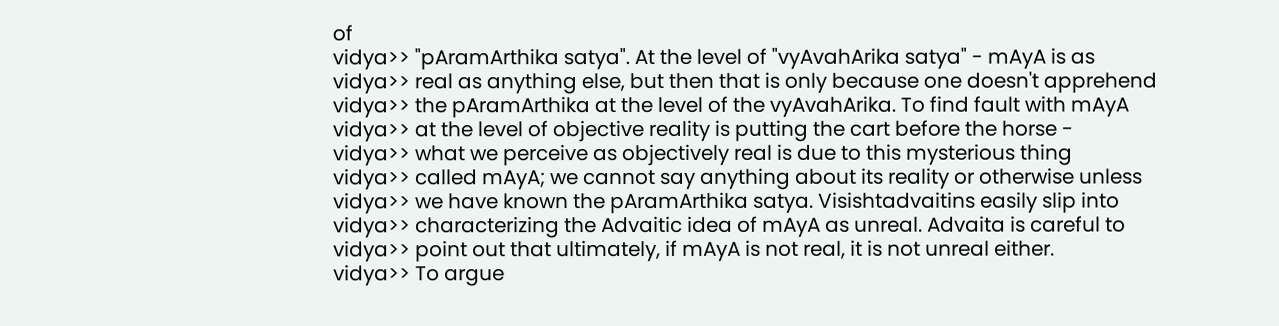of
vidya>> "pAramArthika satya". At the level of "vyAvahArika satya" - mAyA is as
vidya>> real as anything else, but then that is only because one doesn't apprehend
vidya>> the pAramArthika at the level of the vyAvahArika. To find fault with mAyA
vidya>> at the level of objective reality is putting the cart before the horse -
vidya>> what we perceive as objectively real is due to this mysterious thing
vidya>> called mAyA; we cannot say anything about its reality or otherwise unless
vidya>> we have known the pAramArthika satya. Visishtadvaitins easily slip into
vidya>> characterizing the Advaitic idea of mAyA as unreal. Advaita is careful to
vidya>> point out that ultimately, if mAyA is not real, it is not unreal either.
vidya>> To argue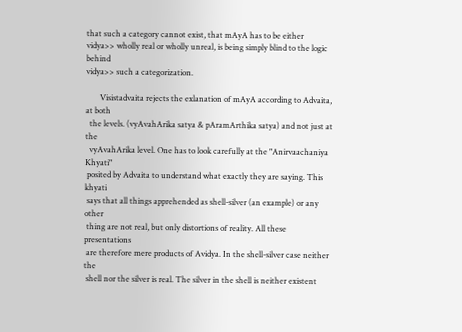that such a category cannot exist, that mAyA has to be either
vidya>> wholly real or wholly unreal, is being simply blind to the logic behind
vidya>> such a categorization.

       Visistadvaita rejects the exlanation of mAyA according to Advaita, at both
  the levels. (vyAvahArika satya & pAramArthika satya) and not just at the
  vyAvahArika level. One has to look carefully at the "Anirvaachaniya Khyati"
 posited by Advaita to understand what exactly they are saying. This khyati
 says that all things apprehended as shell-silver (an example) or any other
 thing are not real, but only distortions of reality. All these presentations
 are therefore mere products of Avidya. In the shell-silver case neither the
 shell nor the silver is real. The silver in the shell is neither existent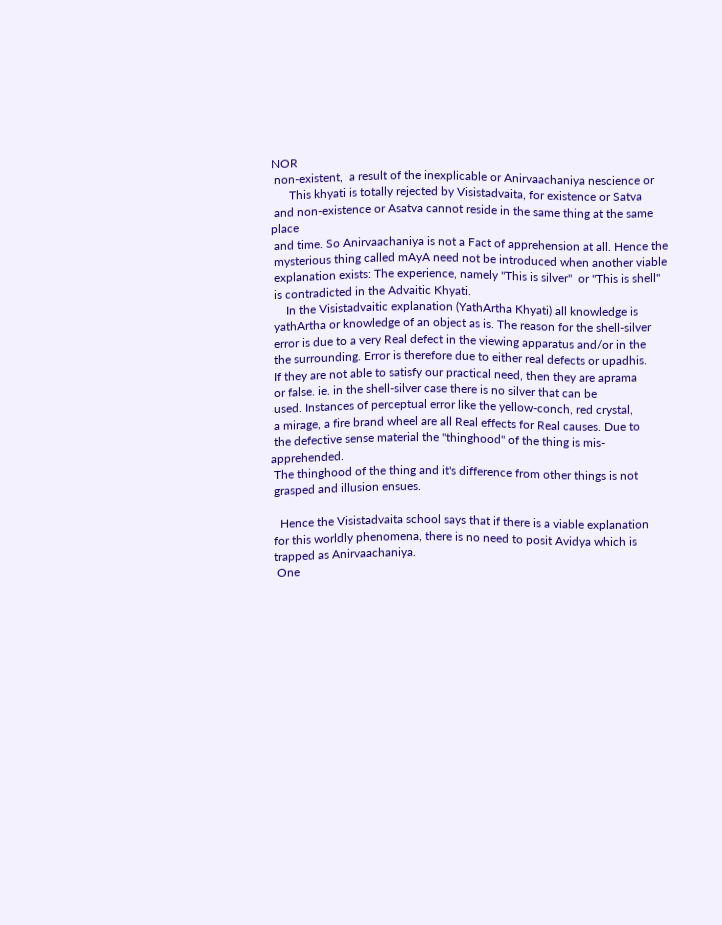NOR
 non-existent,  a result of the inexplicable or Anirvaachaniya nescience or
      This khyati is totally rejected by Visistadvaita, for existence or Satva
 and non-existence or Asatva cannot reside in the same thing at the same place
 and time. So Anirvaachaniya is not a Fact of apprehension at all. Hence the
 mysterious thing called mAyA need not be introduced when another viable
 explanation exists: The experience, namely "This is silver"  or "This is shell"
 is contradicted in the Advaitic Khyati.
     In the Visistadvaitic explanation (YathArtha Khyati) all knowledge is
 yathArtha or knowledge of an object as is. The reason for the shell-silver
 error is due to a very Real defect in the viewing apparatus and/or in the
 the surrounding. Error is therefore due to either real defects or upadhis.
 If they are not able to satisfy our practical need, then they are aprama
 or false. ie. in the shell-silver case there is no silver that can be
 used. Instances of perceptual error like the yellow-conch, red crystal,
 a mirage, a fire brand wheel are all Real effects for Real causes. Due to
 the defective sense material the "thinghood" of the thing is mis-apprehended.
 The thinghood of the thing and it's difference from other things is not
 grasped and illusion ensues.

   Hence the Visistadvaita school says that if there is a viable explanation
 for this worldly phenomena, there is no need to posit Avidya which is
 trapped as Anirvaachaniya.
  One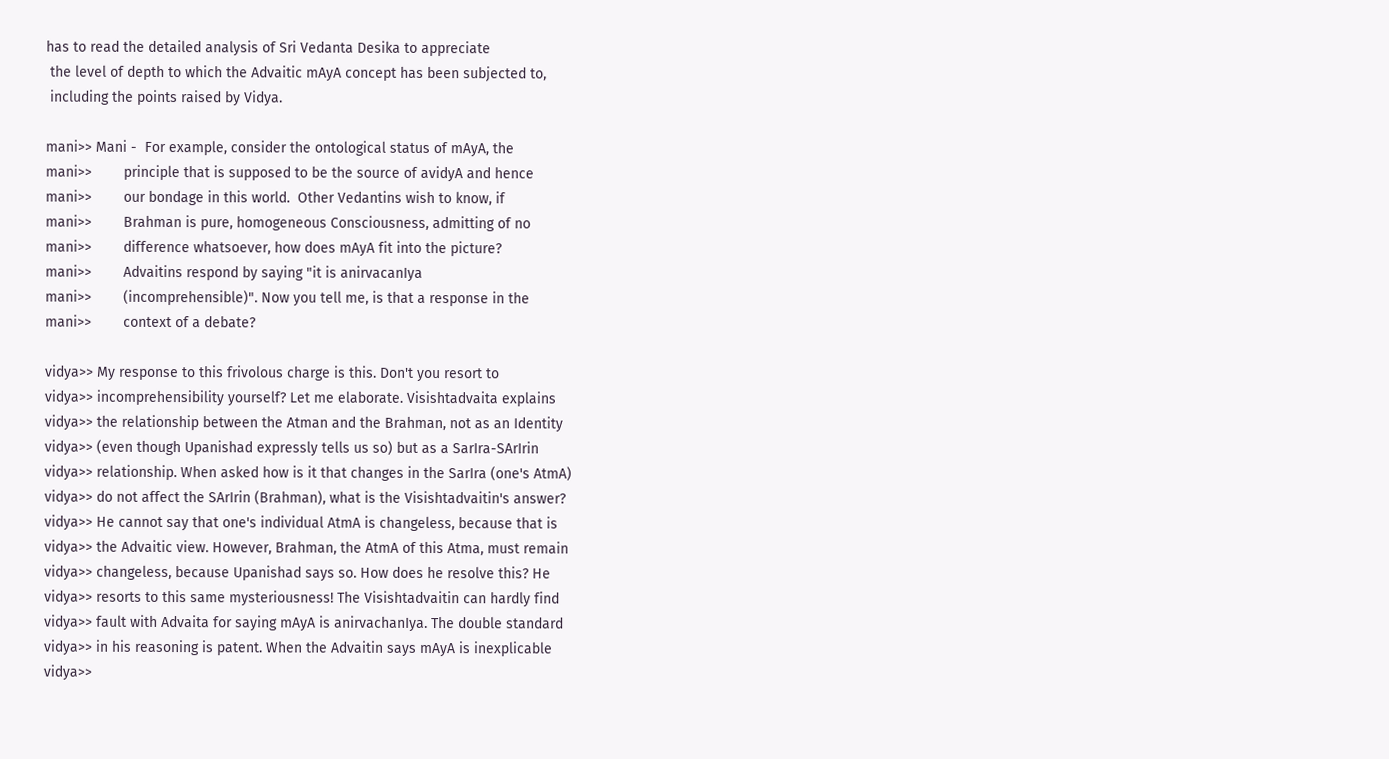has to read the detailed analysis of Sri Vedanta Desika to appreciate
 the level of depth to which the Advaitic mAyA concept has been subjected to,
 including the points raised by Vidya.

mani>> Mani -  For example, consider the ontological status of mAyA, the
mani>>        principle that is supposed to be the source of avidyA and hence
mani>>        our bondage in this world.  Other Vedantins wish to know, if
mani>>        Brahman is pure, homogeneous Consciousness, admitting of no
mani>>        difference whatsoever, how does mAyA fit into the picture?
mani>>        Advaitins respond by saying "it is anirvacanIya
mani>>        (incomprehensible)". Now you tell me, is that a response in the
mani>>        context of a debate?

vidya>> My response to this frivolous charge is this. Don't you resort to
vidya>> incomprehensibility yourself? Let me elaborate. Visishtadvaita explains
vidya>> the relationship between the Atman and the Brahman, not as an Identity
vidya>> (even though Upanishad expressly tells us so) but as a SarIra-SArIrin
vidya>> relationship. When asked how is it that changes in the SarIra (one's AtmA)
vidya>> do not affect the SArIrin (Brahman), what is the Visishtadvaitin's answer?
vidya>> He cannot say that one's individual AtmA is changeless, because that is
vidya>> the Advaitic view. However, Brahman, the AtmA of this Atma, must remain
vidya>> changeless, because Upanishad says so. How does he resolve this? He
vidya>> resorts to this same mysteriousness! The Visishtadvaitin can hardly find
vidya>> fault with Advaita for saying mAyA is anirvachanIya. The double standard
vidya>> in his reasoning is patent. When the Advaitin says mAyA is inexplicable
vidya>>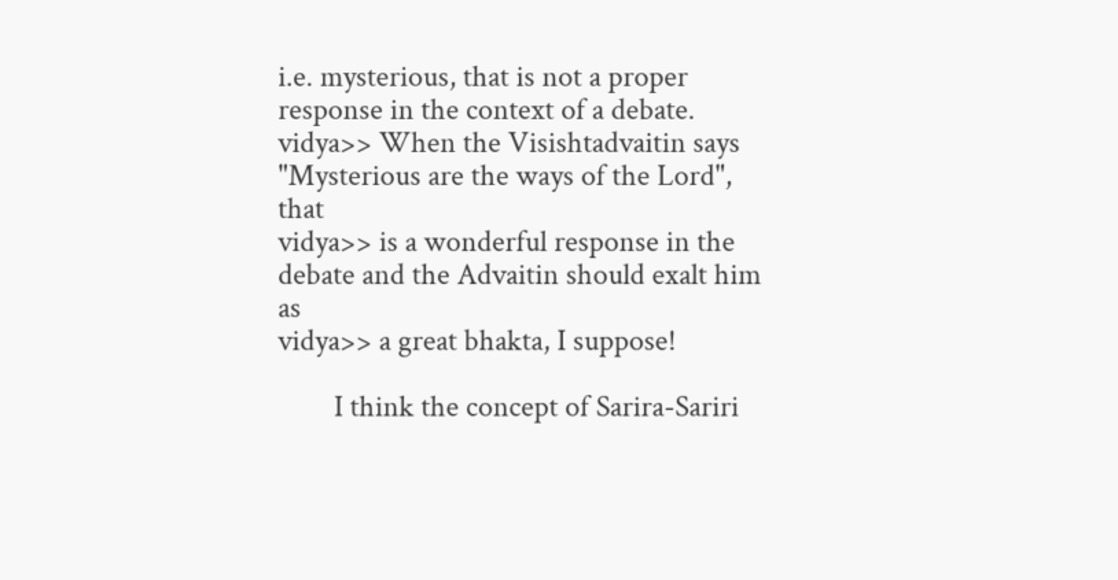i.e. mysterious, that is not a proper response in the context of a debate.
vidya>> When the Visishtadvaitin says "Mysterious are the ways of the Lord", that
vidya>> is a wonderful response in the debate and the Advaitin should exalt him as
vidya>> a great bhakta, I suppose!

        I think the concept of Sarira-Sariri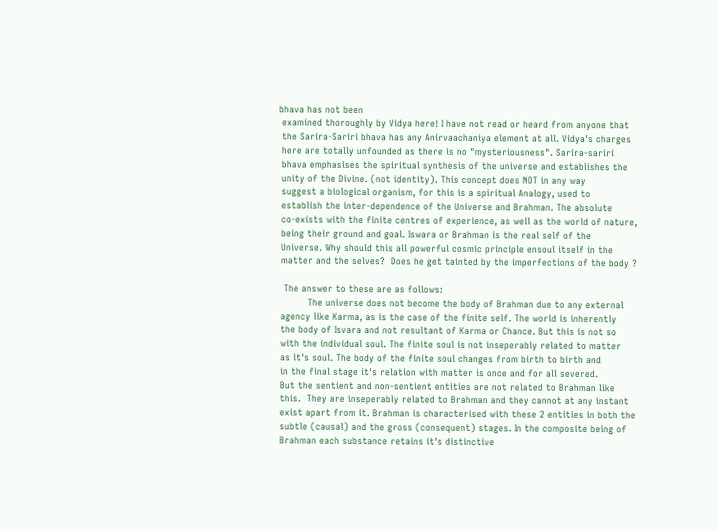bhava has not been
 examined thoroughly by Vidya here! I have not read or heard from anyone that
 the Sarira-Sariri bhava has any Anirvaachaniya element at all. Vidya's charges
 here are totally unfounded as there is no "mysteriousness". Sarira-sariri
 bhava emphasises the spiritual synthesis of the universe and establishes the
 unity of the Divine. (not identity). This concept does NOT in any way
 suggest a biological organism, for this is a spiritual Analogy, used to
 establish the inter-dependence of the Universe and Brahman. The absolute
 co-exists with the finite centres of experience, as well as the world of nature,
 being their ground and goal. Iswara or Brahman is the real self of the
 Universe. Why should this all powerful cosmic principle ensoul itself in the
 matter and the selves?  Does he get tainted by the imperfections of the body ?

  The answer to these are as follows:
          The universe does not become the body of Brahman due to any external
 agency like Karma, as is the case of the finite self. The world is inherently
 the body of Isvara and not resultant of Karma or Chance. But this is not so
 with the individual soul. The finite soul is not inseperably related to matter
 as it's soul. The body of the finite soul changes from birth to birth and
 in the final stage it's relation with matter is once and for all severed.
 But the sentient and non-sentient entities are not related to Brahman like
 this.  They are inseperably related to Brahman and they cannot at any instant
 exist apart from it. Brahman is characterised with these 2 entities in both the
 subtle (causal) and the gross (consequent) stages. In the composite being of
 Brahman each substance retains it's distinctive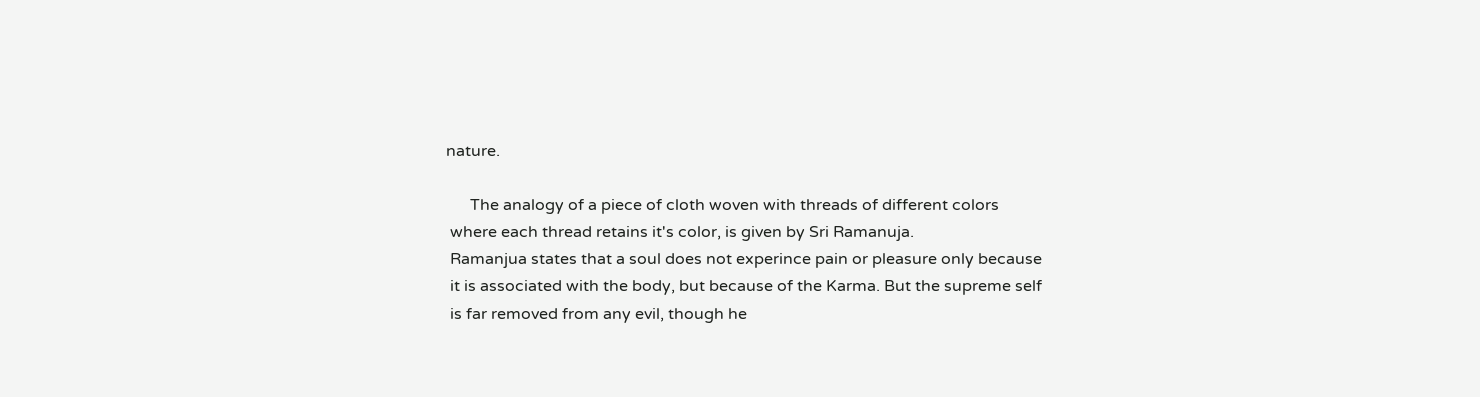nature.

      The analogy of a piece of cloth woven with threads of different colors
 where each thread retains it's color, is given by Sri Ramanuja.
 Ramanjua states that a soul does not experince pain or pleasure only because
 it is associated with the body, but because of the Karma. But the supreme self
 is far removed from any evil, though he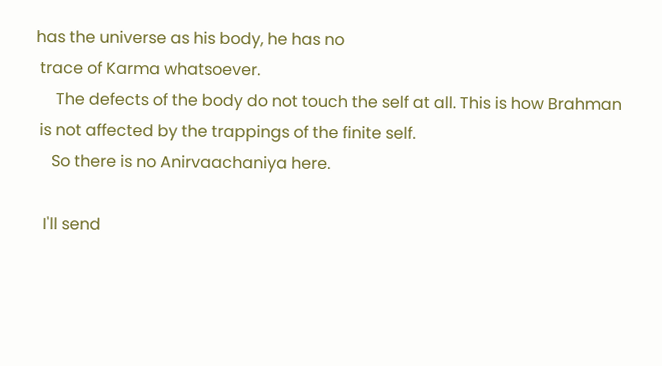has the universe as his body, he has no
 trace of Karma whatsoever.
     The defects of the body do not touch the self at all. This is how Brahman
 is not affected by the trappings of the finite self.
    So there is no Anirvaachaniya here.

  I'll send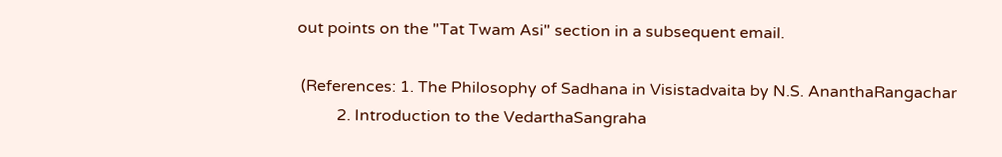out points on the "Tat Twam Asi" section in a subsequent email.

 (References: 1. The Philosophy of Sadhana in Visistadvaita by N.S. AnanthaRangachar
          2. Introduction to the VedarthaSangraha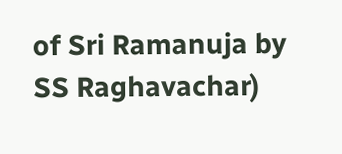of Sri Ramanuja by SS Raghavachar)